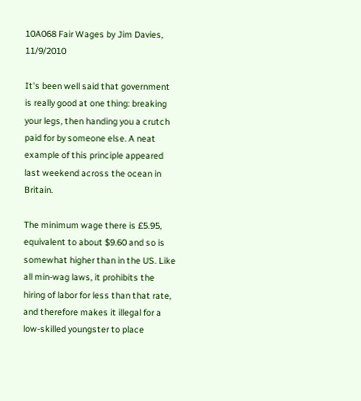10A068 Fair Wages by Jim Davies, 11/9/2010

It's been well said that government is really good at one thing: breaking your legs, then handing you a crutch paid for by someone else. A neat example of this principle appeared last weekend across the ocean in Britain.

The minimum wage there is £5.95, equivalent to about $9.60 and so is somewhat higher than in the US. Like all min-wag laws, it prohibits the hiring of labor for less than that rate, and therefore makes it illegal for a low-skilled youngster to place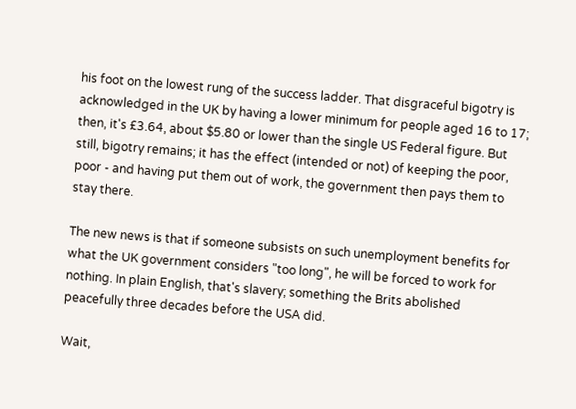his foot on the lowest rung of the success ladder. That disgraceful bigotry is acknowledged in the UK by having a lower minimum for people aged 16 to 17; then, it's £3.64, about $5.80 or lower than the single US Federal figure. But still, bigotry remains; it has the effect (intended or not) of keeping the poor, poor - and having put them out of work, the government then pays them to stay there.

The new news is that if someone subsists on such unemployment benefits for what the UK government considers "too long", he will be forced to work for nothing. In plain English, that's slavery; something the Brits abolished peacefully three decades before the USA did.

Wait,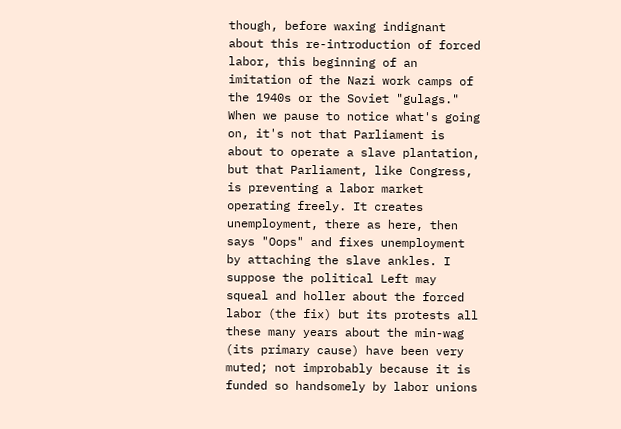though, before waxing indignant about this re-introduction of forced labor, this beginning of an imitation of the Nazi work camps of the 1940s or the Soviet "gulags." When we pause to notice what's going on, it's not that Parliament is about to operate a slave plantation, but that Parliament, like Congress, is preventing a labor market operating freely. It creates unemployment, there as here, then says "Oops" and fixes unemployment by attaching the slave ankles. I suppose the political Left may squeal and holler about the forced labor (the fix) but its protests all these many years about the min-wag (its primary cause) have been very muted; not improbably because it is funded so handsomely by labor unions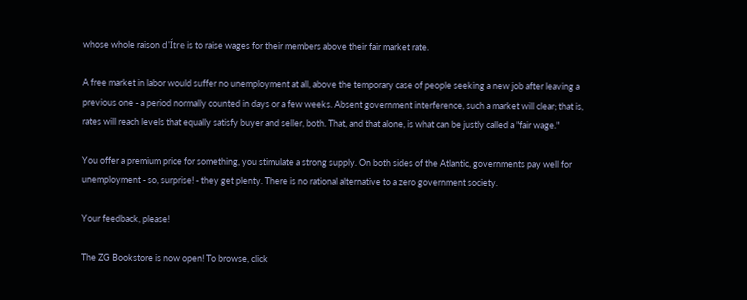whose whole raison d'Ítre is to raise wages for their members above their fair market rate.

A free market in labor would suffer no unemployment at all, above the temporary case of people seeking a new job after leaving a previous one - a period normally counted in days or a few weeks. Absent government interference, such a market will clear; that is, rates will reach levels that equally satisfy buyer and seller, both. That, and that alone, is what can be justly called a "fair wage."

You offer a premium price for something, you stimulate a strong supply. On both sides of the Atlantic, governments pay well for unemployment - so, surprise! - they get plenty. There is no rational alternative to a zero government society.

Your feedback, please!

The ZG Bookstore is now open! To browse, click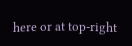here or at top-right